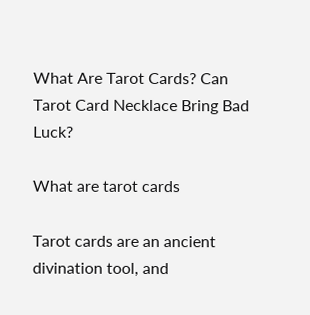What Are Tarot Cards? Can Tarot Card Necklace Bring Bad Luck?

What are tarot cards

Tarot cards are an ancient divination tool, and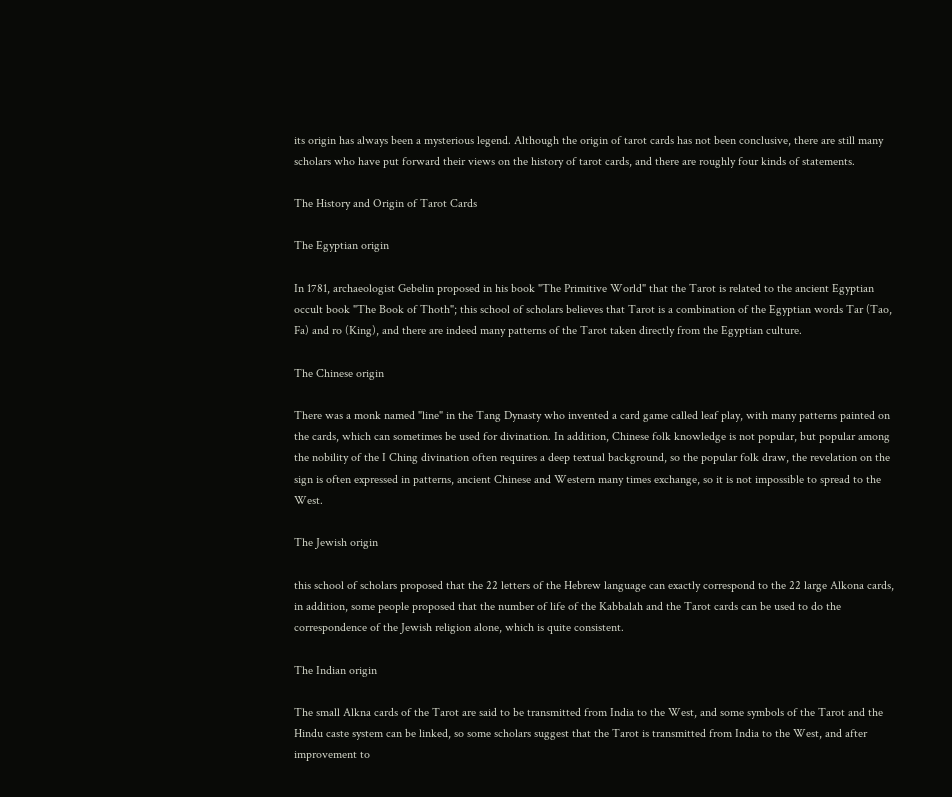its origin has always been a mysterious legend. Although the origin of tarot cards has not been conclusive, there are still many scholars who have put forward their views on the history of tarot cards, and there are roughly four kinds of statements.

The History and Origin of Tarot Cards

The Egyptian origin

In 1781, archaeologist Gebelin proposed in his book "The Primitive World" that the Tarot is related to the ancient Egyptian occult book "The Book of Thoth"; this school of scholars believes that Tarot is a combination of the Egyptian words Tar (Tao, Fa) and ro (King), and there are indeed many patterns of the Tarot taken directly from the Egyptian culture.

The Chinese origin

There was a monk named "line" in the Tang Dynasty who invented a card game called leaf play, with many patterns painted on the cards, which can sometimes be used for divination. In addition, Chinese folk knowledge is not popular, but popular among the nobility of the I Ching divination often requires a deep textual background, so the popular folk draw, the revelation on the sign is often expressed in patterns, ancient Chinese and Western many times exchange, so it is not impossible to spread to the West.

The Jewish origin

this school of scholars proposed that the 22 letters of the Hebrew language can exactly correspond to the 22 large Alkona cards, in addition, some people proposed that the number of life of the Kabbalah and the Tarot cards can be used to do the correspondence of the Jewish religion alone, which is quite consistent.

The Indian origin

The small Alkna cards of the Tarot are said to be transmitted from India to the West, and some symbols of the Tarot and the Hindu caste system can be linked, so some scholars suggest that the Tarot is transmitted from India to the West, and after improvement to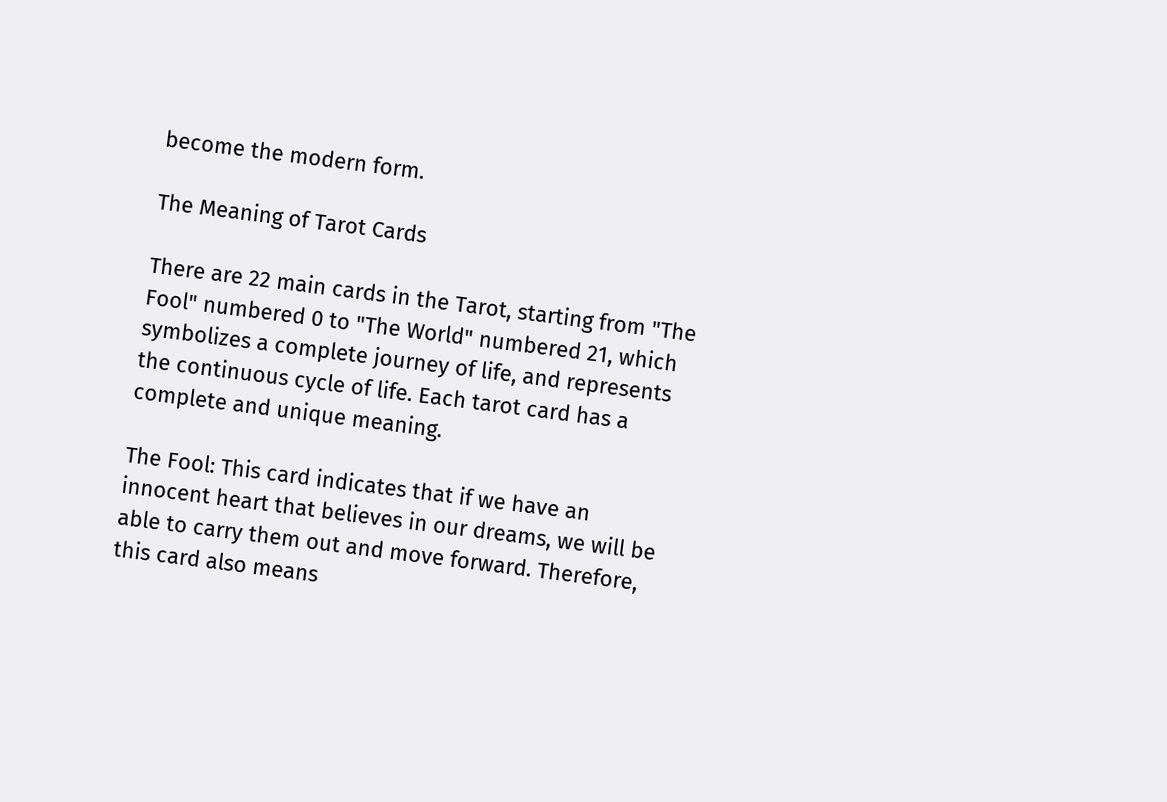become the modern form.

The Meaning of Tarot Cards

There are 22 main cards in the Tarot, starting from "The Fool" numbered 0 to "The World" numbered 21, which symbolizes a complete journey of life, and represents the continuous cycle of life. Each tarot card has a complete and unique meaning.

The Fool: This card indicates that if we have an innocent heart that believes in our dreams, we will be able to carry them out and move forward. Therefore, this card also means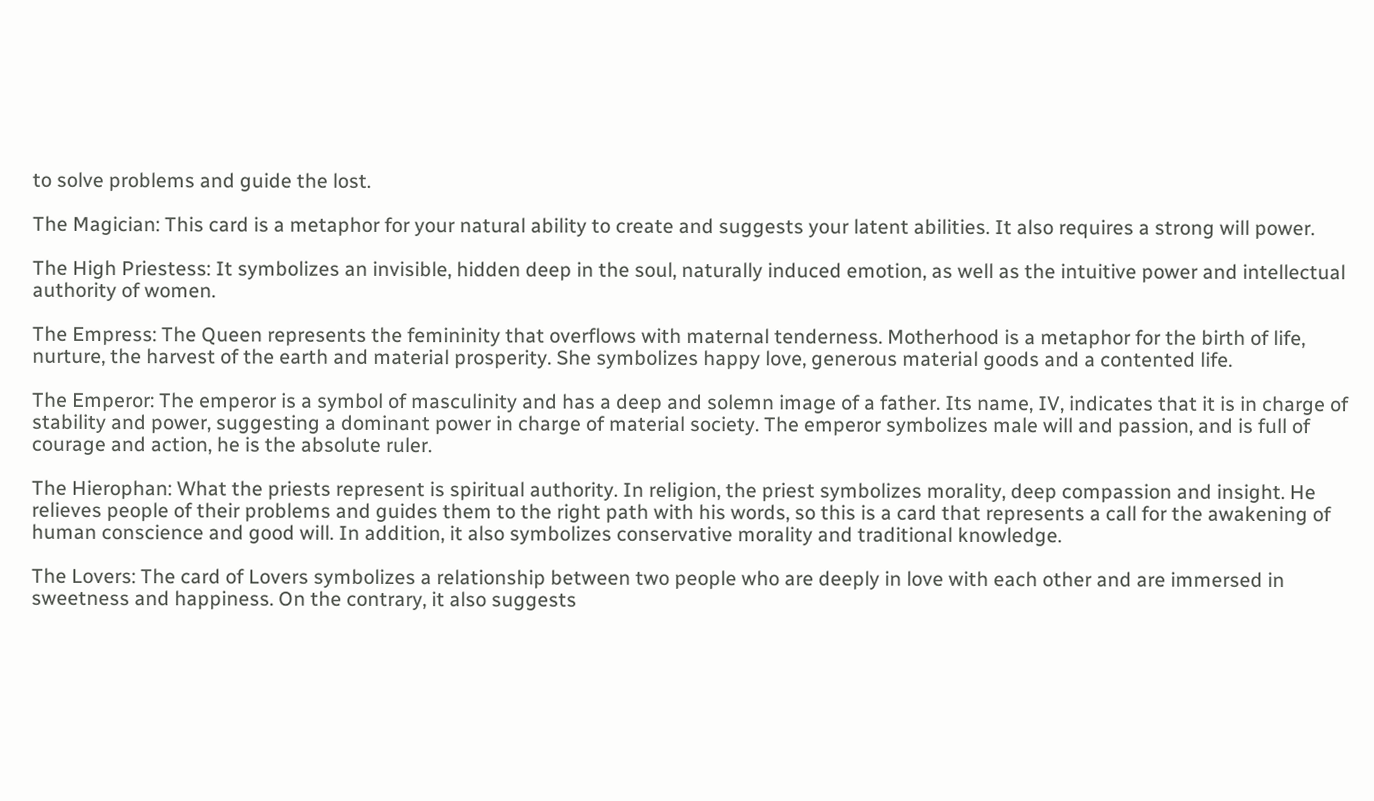to solve problems and guide the lost.

The Magician: This card is a metaphor for your natural ability to create and suggests your latent abilities. It also requires a strong will power.

The High Priestess: It symbolizes an invisible, hidden deep in the soul, naturally induced emotion, as well as the intuitive power and intellectual authority of women.

The Empress: The Queen represents the femininity that overflows with maternal tenderness. Motherhood is a metaphor for the birth of life, nurture, the harvest of the earth and material prosperity. She symbolizes happy love, generous material goods and a contented life.

The Emperor: The emperor is a symbol of masculinity and has a deep and solemn image of a father. Its name, IV, indicates that it is in charge of stability and power, suggesting a dominant power in charge of material society. The emperor symbolizes male will and passion, and is full of courage and action, he is the absolute ruler.

The Hierophan: What the priests represent is spiritual authority. In religion, the priest symbolizes morality, deep compassion and insight. He relieves people of their problems and guides them to the right path with his words, so this is a card that represents a call for the awakening of human conscience and good will. In addition, it also symbolizes conservative morality and traditional knowledge.

The Lovers: The card of Lovers symbolizes a relationship between two people who are deeply in love with each other and are immersed in sweetness and happiness. On the contrary, it also suggests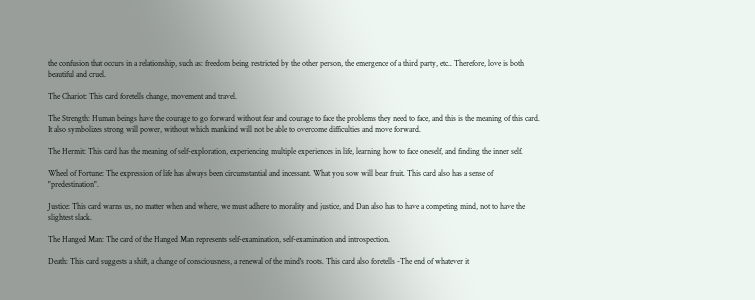the confusion that occurs in a relationship, such as: freedom being restricted by the other person, the emergence of a third party, etc.. Therefore, love is both beautiful and cruel.

The Chariot: This card foretells change, movement and travel.

The Strength: Human beings have the courage to go forward without fear and courage to face the problems they need to face, and this is the meaning of this card. It also symbolizes strong will power, without which mankind will not be able to overcome difficulties and move forward.

The Hermit: This card has the meaning of self-exploration, experiencing multiple experiences in life, learning how to face oneself, and finding the inner self.

Wheel of Fortune: The expression of life has always been circumstantial and incessant. What you sow will bear fruit. This card also has a sense of "predestination".

Justice: This card warns us, no matter when and where, we must adhere to morality and justice, and Dan also has to have a competing mind, not to have the slightest slack.

The Hanged Man: The card of the Hanged Man represents self-examination, self-examination and introspection.

Death: This card suggests a shift, a change of consciousness, a renewal of the mind's roots. This card also foretells -The end of whatever it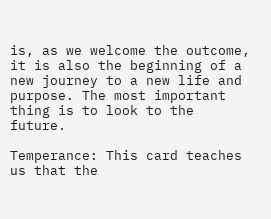is, as we welcome the outcome, it is also the beginning of a new journey to a new life and purpose. The most important thing is to look to the future.

Temperance: This card teaches us that the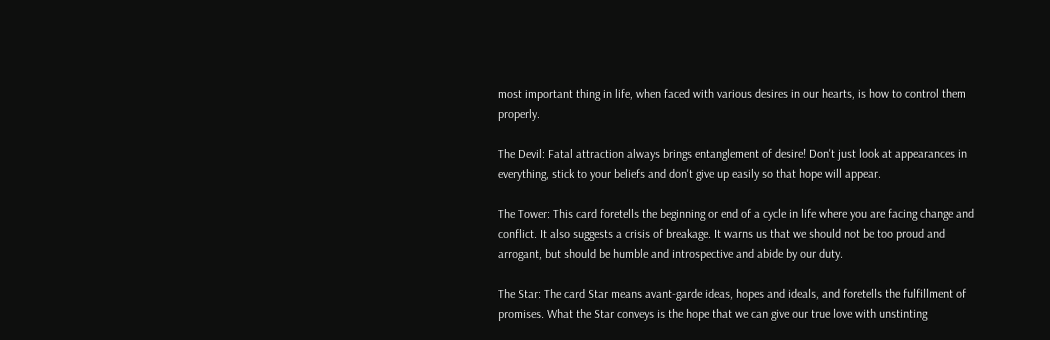most important thing in life, when faced with various desires in our hearts, is how to control them properly.

The Devil: Fatal attraction always brings entanglement of desire! Don't just look at appearances in everything, stick to your beliefs and don't give up easily so that hope will appear.

The Tower: This card foretells the beginning or end of a cycle in life where you are facing change and conflict. It also suggests a crisis of breakage. It warns us that we should not be too proud and arrogant, but should be humble and introspective and abide by our duty.

The Star: The card Star means avant-garde ideas, hopes and ideals, and foretells the fulfillment of promises. What the Star conveys is the hope that we can give our true love with unstinting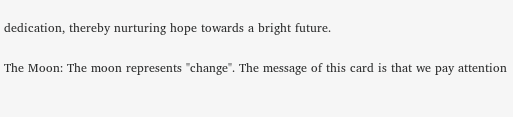dedication, thereby nurturing hope towards a bright future.

The Moon: The moon represents "change". The message of this card is that we pay attention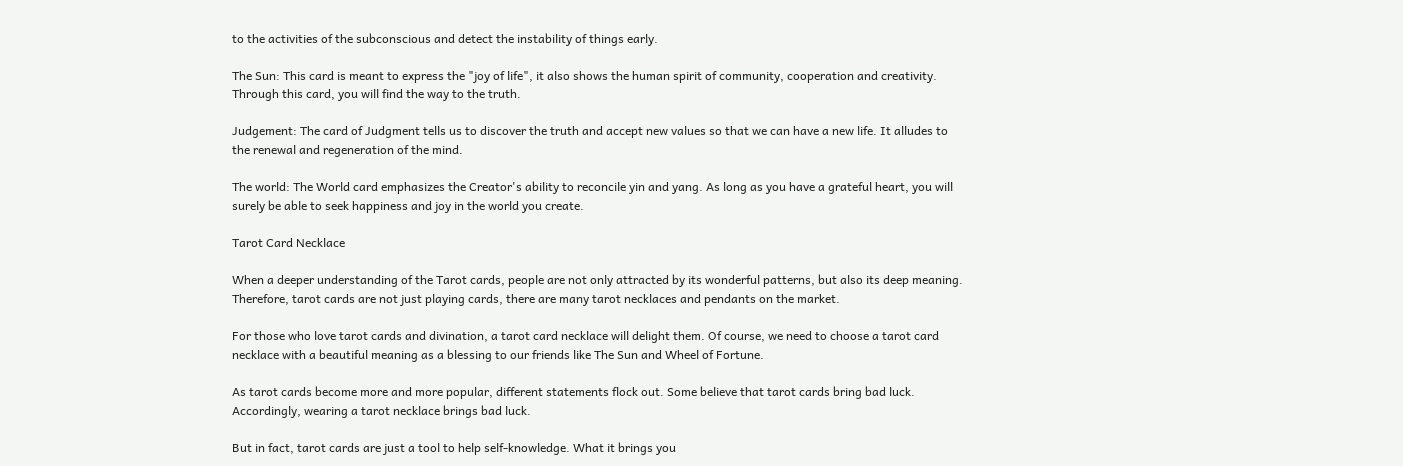to the activities of the subconscious and detect the instability of things early.

The Sun: This card is meant to express the "joy of life", it also shows the human spirit of community, cooperation and creativity. Through this card, you will find the way to the truth.

Judgement: The card of Judgment tells us to discover the truth and accept new values so that we can have a new life. It alludes to the renewal and regeneration of the mind.

The world: The World card emphasizes the Creator's ability to reconcile yin and yang. As long as you have a grateful heart, you will surely be able to seek happiness and joy in the world you create.

Tarot Card Necklace

When a deeper understanding of the Tarot cards, people are not only attracted by its wonderful patterns, but also its deep meaning. Therefore, tarot cards are not just playing cards, there are many tarot necklaces and pendants on the market.

For those who love tarot cards and divination, a tarot card necklace will delight them. Of course, we need to choose a tarot card necklace with a beautiful meaning as a blessing to our friends like The Sun and Wheel of Fortune.

As tarot cards become more and more popular, different statements flock out. Some believe that tarot cards bring bad luck. Accordingly, wearing a tarot necklace brings bad luck.

But in fact, tarot cards are just a tool to help self-knowledge. What it brings you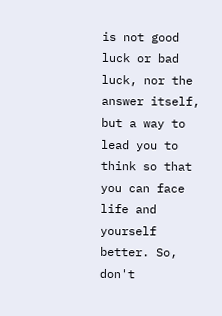is not good luck or bad luck, nor the answer itself, but a way to lead you to think so that you can face life and yourself better. So, don't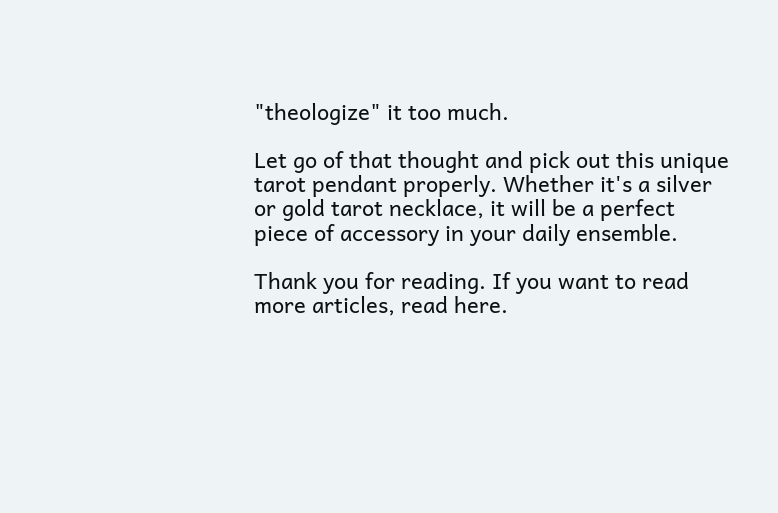"theologize" it too much.

Let go of that thought and pick out this unique tarot pendant properly. Whether it's a silver or gold tarot necklace, it will be a perfect piece of accessory in your daily ensemble.

Thank you for reading. If you want to read more articles, read here.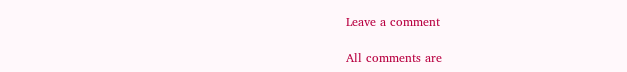Leave a comment

All comments are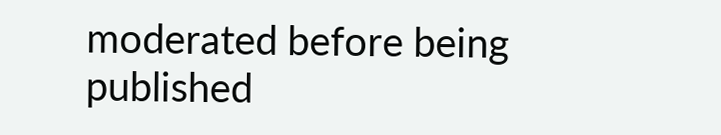moderated before being published